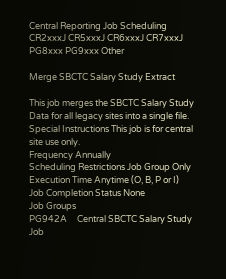Central Reporting Job Scheduling
CR2xxxJ CR5xxxJ CR6xxxJ CR7xxxJ PG8xxx PG9xxx Other

Merge SBCTC Salary Study Extract

This job merges the SBCTC Salary Study Data for all legacy sites into a single file.
Special Instructions This job is for central site use only.
Frequency Annually
Scheduling Restrictions Job Group Only
Execution Time Anytime (O, B, P or I)
Job Completion Status None
Job Groups
PG942A     Central SBCTC Salary Study
Job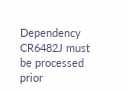Dependency CR6482J must be processed prior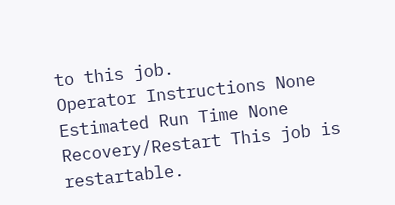to this job.
Operator Instructions None
Estimated Run Time None
Recovery/Restart This job is restartable.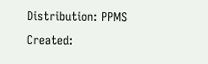Distribution: PPMS
Created: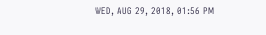WED, AUG 29, 2018, 01:56 PM